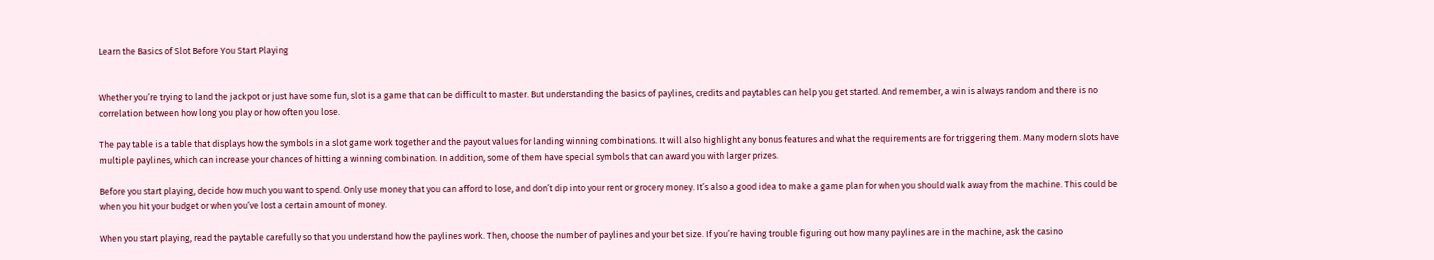Learn the Basics of Slot Before You Start Playing


Whether you’re trying to land the jackpot or just have some fun, slot is a game that can be difficult to master. But understanding the basics of paylines, credits and paytables can help you get started. And remember, a win is always random and there is no correlation between how long you play or how often you lose.

The pay table is a table that displays how the symbols in a slot game work together and the payout values for landing winning combinations. It will also highlight any bonus features and what the requirements are for triggering them. Many modern slots have multiple paylines, which can increase your chances of hitting a winning combination. In addition, some of them have special symbols that can award you with larger prizes.

Before you start playing, decide how much you want to spend. Only use money that you can afford to lose, and don’t dip into your rent or grocery money. It’s also a good idea to make a game plan for when you should walk away from the machine. This could be when you hit your budget or when you’ve lost a certain amount of money.

When you start playing, read the paytable carefully so that you understand how the paylines work. Then, choose the number of paylines and your bet size. If you’re having trouble figuring out how many paylines are in the machine, ask the casino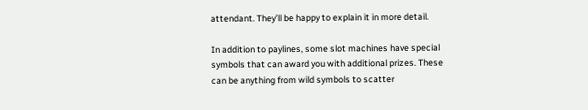attendant. They’ll be happy to explain it in more detail.

In addition to paylines, some slot machines have special symbols that can award you with additional prizes. These can be anything from wild symbols to scatter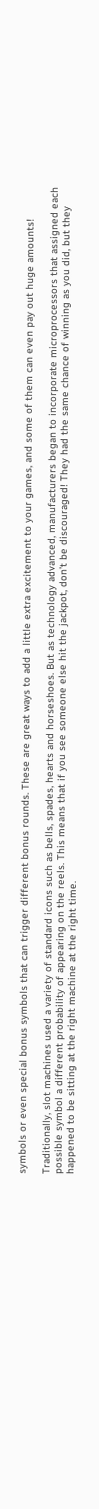symbols or even special bonus symbols that can trigger different bonus rounds. These are great ways to add a little extra excitement to your games, and some of them can even pay out huge amounts!

Traditionally, slot machines used a variety of standard icons such as bells, spades, hearts and horseshoes. But as technology advanced, manufacturers began to incorporate microprocessors that assigned each possible symbol a different probability of appearing on the reels. This means that if you see someone else hit the jackpot, don’t be discouraged! They had the same chance of winning as you did, but they happened to be sitting at the right machine at the right time.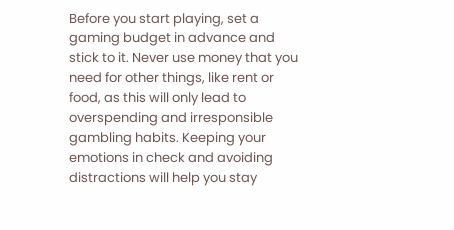Before you start playing, set a gaming budget in advance and stick to it. Never use money that you need for other things, like rent or food, as this will only lead to overspending and irresponsible gambling habits. Keeping your emotions in check and avoiding distractions will help you stay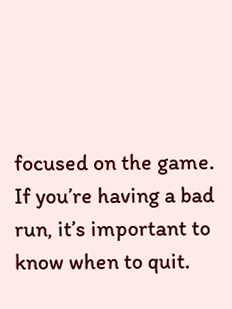focused on the game. If you’re having a bad run, it’s important to know when to quit.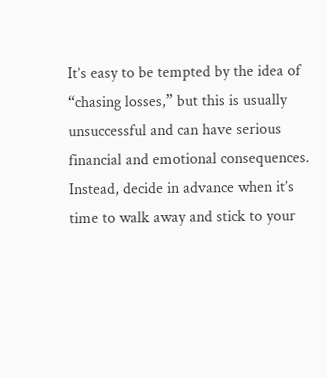It’s easy to be tempted by the idea of “chasing losses,” but this is usually unsuccessful and can have serious financial and emotional consequences. Instead, decide in advance when it’s time to walk away and stick to your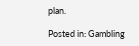plan.

Posted in: Gambling